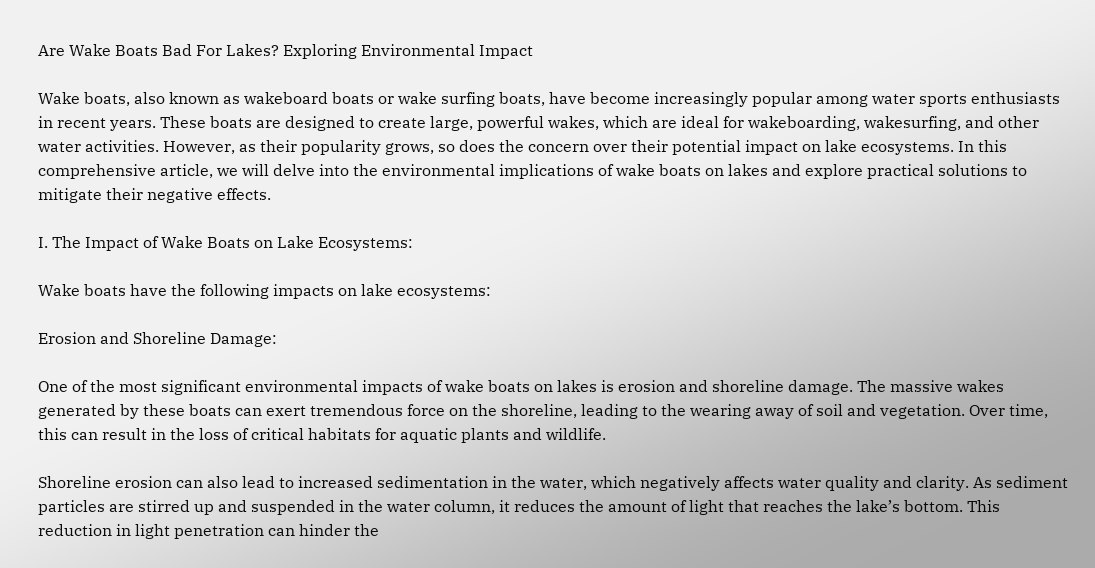Are Wake Boats Bad For Lakes? Exploring Environmental Impact

Wake boats, also known as wakeboard boats or wake surfing boats, have become increasingly popular among water sports enthusiasts in recent years. These boats are designed to create large, powerful wakes, which are ideal for wakeboarding, wakesurfing, and other water activities. However, as their popularity grows, so does the concern over their potential impact on lake ecosystems. In this comprehensive article, we will delve into the environmental implications of wake boats on lakes and explore practical solutions to mitigate their negative effects.

I. The Impact of Wake Boats on Lake Ecosystems:

Wake boats have the following impacts on lake ecosystems:

Erosion and Shoreline Damage:

One of the most significant environmental impacts of wake boats on lakes is erosion and shoreline damage. The massive wakes generated by these boats can exert tremendous force on the shoreline, leading to the wearing away of soil and vegetation. Over time, this can result in the loss of critical habitats for aquatic plants and wildlife.

Shoreline erosion can also lead to increased sedimentation in the water, which negatively affects water quality and clarity. As sediment particles are stirred up and suspended in the water column, it reduces the amount of light that reaches the lake’s bottom. This reduction in light penetration can hinder the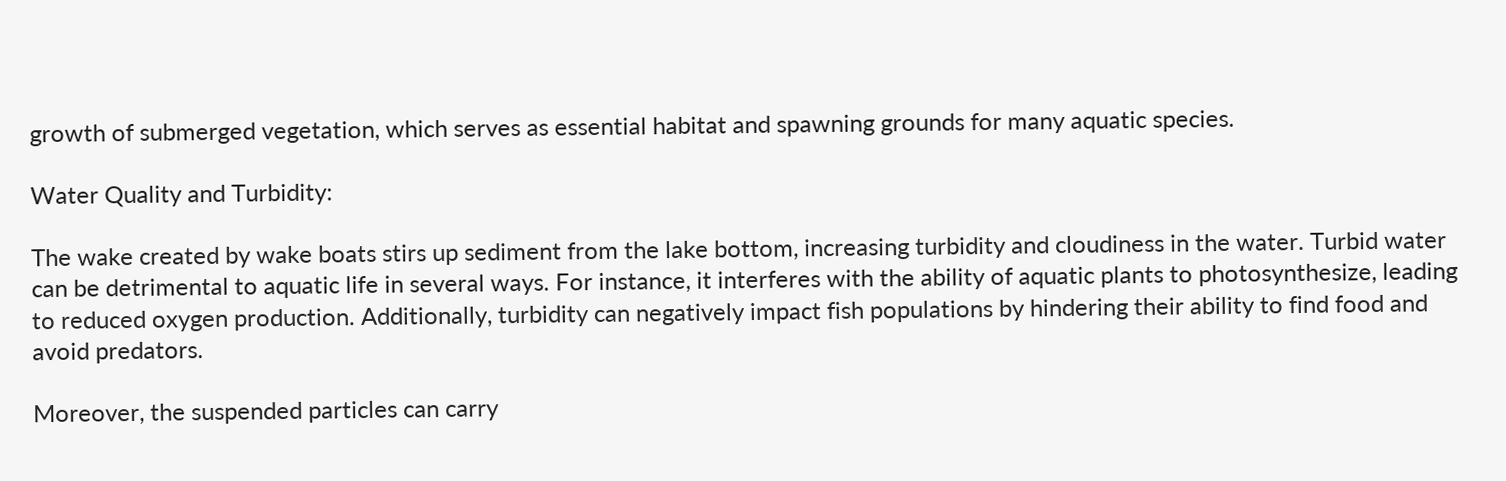growth of submerged vegetation, which serves as essential habitat and spawning grounds for many aquatic species.

Water Quality and Turbidity:

The wake created by wake boats stirs up sediment from the lake bottom, increasing turbidity and cloudiness in the water. Turbid water can be detrimental to aquatic life in several ways. For instance, it interferes with the ability of aquatic plants to photosynthesize, leading to reduced oxygen production. Additionally, turbidity can negatively impact fish populations by hindering their ability to find food and avoid predators.

Moreover, the suspended particles can carry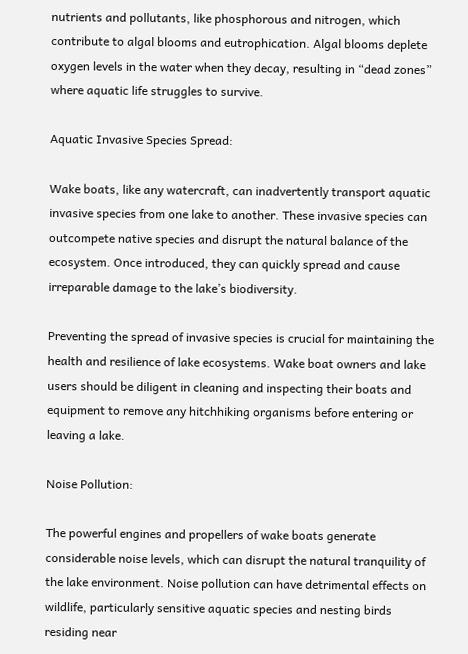nutrients and pollutants, like phosphorous and nitrogen, which contribute to algal blooms and eutrophication. Algal blooms deplete oxygen levels in the water when they decay, resulting in “dead zones” where aquatic life struggles to survive.

Aquatic Invasive Species Spread:

Wake boats, like any watercraft, can inadvertently transport aquatic invasive species from one lake to another. These invasive species can outcompete native species and disrupt the natural balance of the ecosystem. Once introduced, they can quickly spread and cause irreparable damage to the lake’s biodiversity.

Preventing the spread of invasive species is crucial for maintaining the health and resilience of lake ecosystems. Wake boat owners and lake users should be diligent in cleaning and inspecting their boats and equipment to remove any hitchhiking organisms before entering or leaving a lake.

Noise Pollution:

The powerful engines and propellers of wake boats generate considerable noise levels, which can disrupt the natural tranquility of the lake environment. Noise pollution can have detrimental effects on wildlife, particularly sensitive aquatic species and nesting birds residing near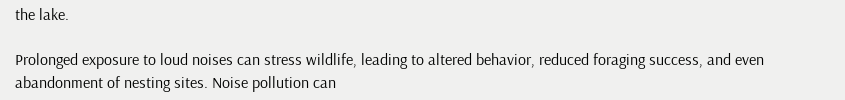the lake.

Prolonged exposure to loud noises can stress wildlife, leading to altered behavior, reduced foraging success, and even abandonment of nesting sites. Noise pollution can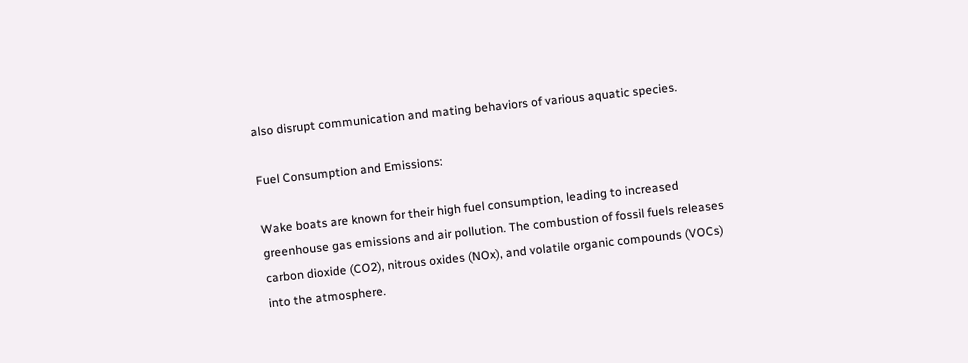also disrupt communication and mating behaviors of various aquatic species.

Fuel Consumption and Emissions:

Wake boats are known for their high fuel consumption, leading to increased greenhouse gas emissions and air pollution. The combustion of fossil fuels releases carbon dioxide (CO2), nitrous oxides (NOx), and volatile organic compounds (VOCs) into the atmosphere.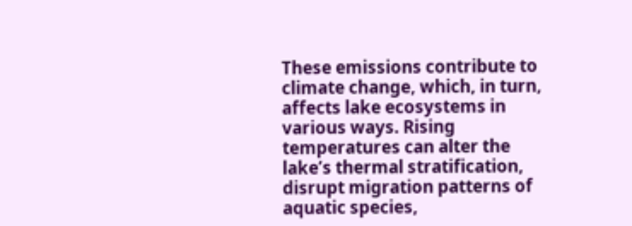These emissions contribute to climate change, which, in turn, affects lake ecosystems in various ways. Rising temperatures can alter the lake’s thermal stratification, disrupt migration patterns of aquatic species,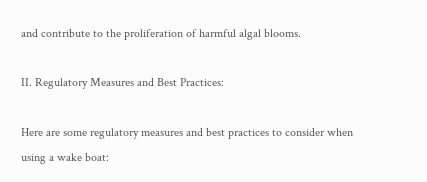and contribute to the proliferation of harmful algal blooms.

II. Regulatory Measures and Best Practices:

Here are some regulatory measures and best practices to consider when using a wake boat: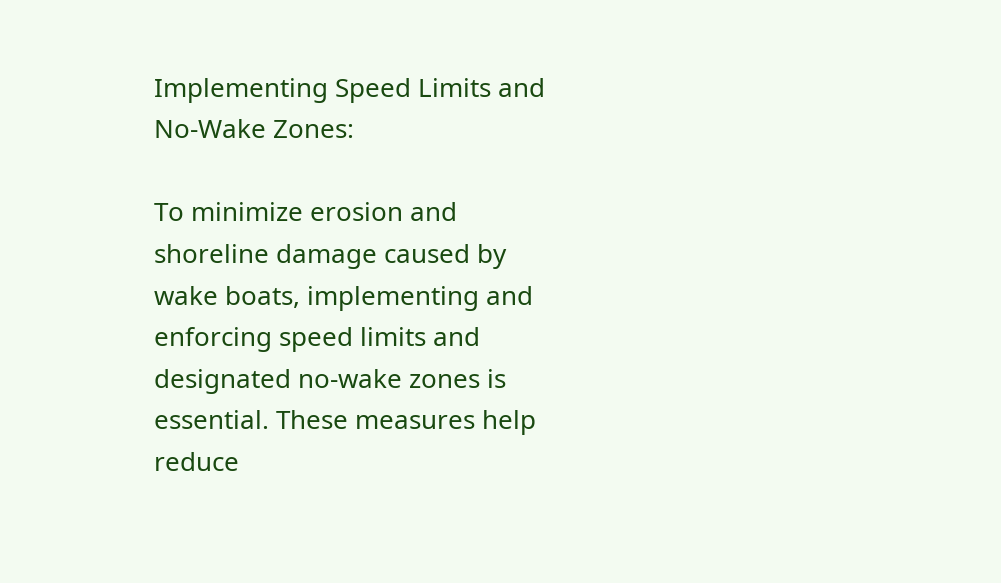Implementing Speed Limits and No-Wake Zones:

To minimize erosion and shoreline damage caused by wake boats, implementing and enforcing speed limits and designated no-wake zones is essential. These measures help reduce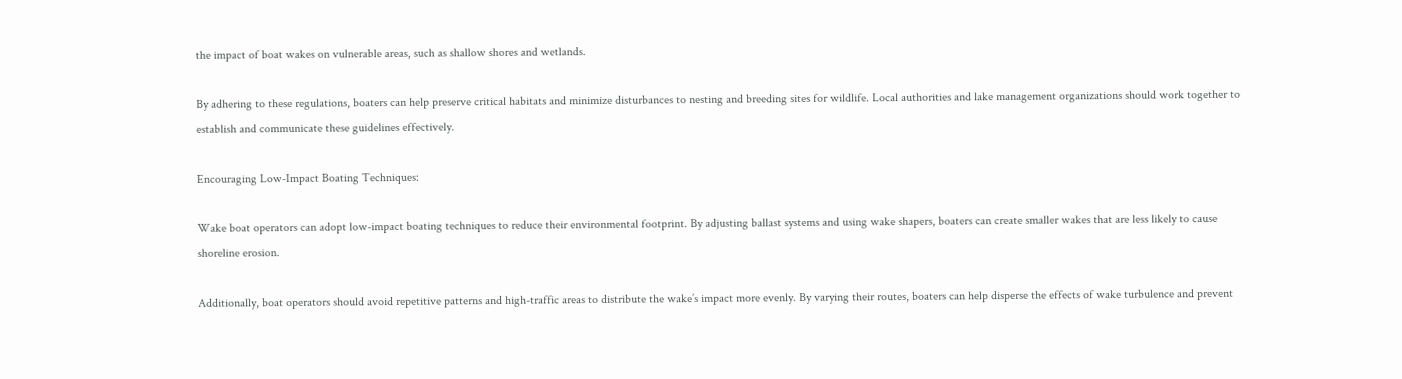the impact of boat wakes on vulnerable areas, such as shallow shores and wetlands.

By adhering to these regulations, boaters can help preserve critical habitats and minimize disturbances to nesting and breeding sites for wildlife. Local authorities and lake management organizations should work together to establish and communicate these guidelines effectively.

Encouraging Low-Impact Boating Techniques:

Wake boat operators can adopt low-impact boating techniques to reduce their environmental footprint. By adjusting ballast systems and using wake shapers, boaters can create smaller wakes that are less likely to cause shoreline erosion.

Additionally, boat operators should avoid repetitive patterns and high-traffic areas to distribute the wake’s impact more evenly. By varying their routes, boaters can help disperse the effects of wake turbulence and prevent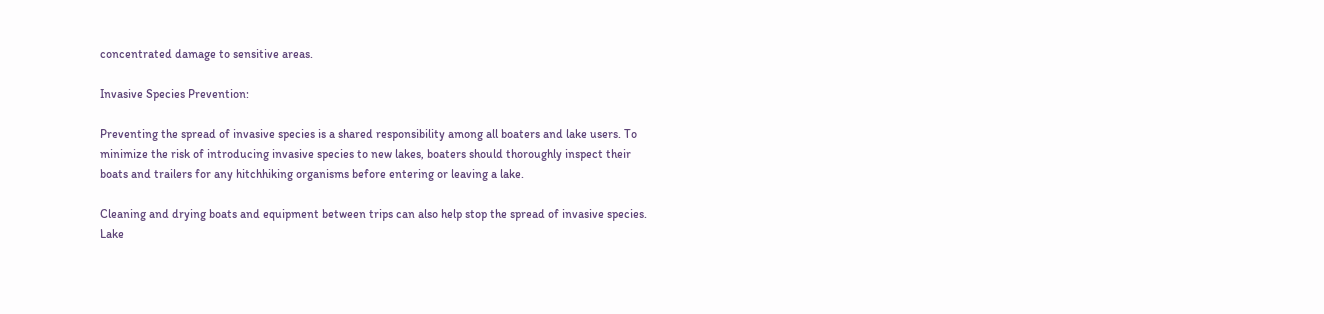concentrated damage to sensitive areas.

Invasive Species Prevention:

Preventing the spread of invasive species is a shared responsibility among all boaters and lake users. To minimize the risk of introducing invasive species to new lakes, boaters should thoroughly inspect their boats and trailers for any hitchhiking organisms before entering or leaving a lake.

Cleaning and drying boats and equipment between trips can also help stop the spread of invasive species. Lake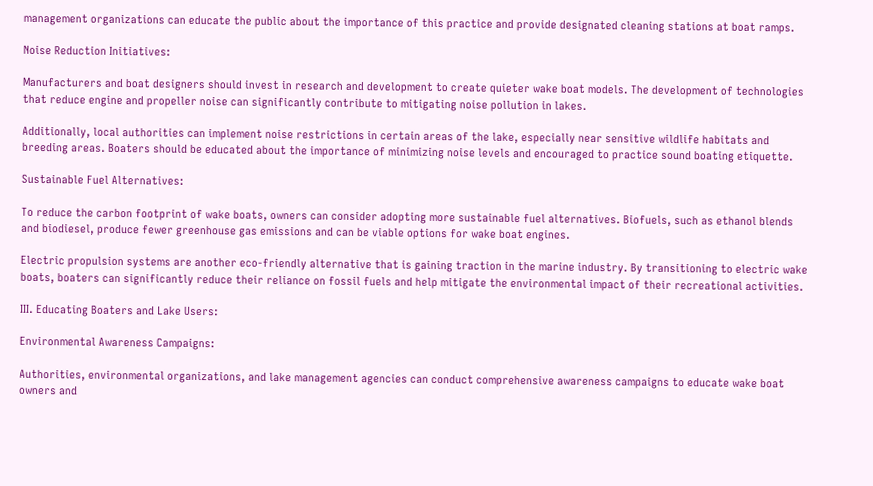management organizations can educate the public about the importance of this practice and provide designated cleaning stations at boat ramps.

Noise Reduction Initiatives:

Manufacturers and boat designers should invest in research and development to create quieter wake boat models. The development of technologies that reduce engine and propeller noise can significantly contribute to mitigating noise pollution in lakes.

Additionally, local authorities can implement noise restrictions in certain areas of the lake, especially near sensitive wildlife habitats and breeding areas. Boaters should be educated about the importance of minimizing noise levels and encouraged to practice sound boating etiquette.

Sustainable Fuel Alternatives:

To reduce the carbon footprint of wake boats, owners can consider adopting more sustainable fuel alternatives. Biofuels, such as ethanol blends and biodiesel, produce fewer greenhouse gas emissions and can be viable options for wake boat engines.

Electric propulsion systems are another eco-friendly alternative that is gaining traction in the marine industry. By transitioning to electric wake boats, boaters can significantly reduce their reliance on fossil fuels and help mitigate the environmental impact of their recreational activities.

III. Educating Boaters and Lake Users:

Environmental Awareness Campaigns:

Authorities, environmental organizations, and lake management agencies can conduct comprehensive awareness campaigns to educate wake boat owners and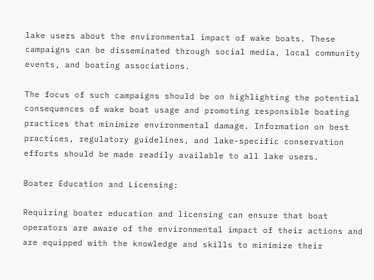lake users about the environmental impact of wake boats. These campaigns can be disseminated through social media, local community events, and boating associations.

The focus of such campaigns should be on highlighting the potential consequences of wake boat usage and promoting responsible boating practices that minimize environmental damage. Information on best practices, regulatory guidelines, and lake-specific conservation efforts should be made readily available to all lake users.

Boater Education and Licensing:

Requiring boater education and licensing can ensure that boat operators are aware of the environmental impact of their actions and are equipped with the knowledge and skills to minimize their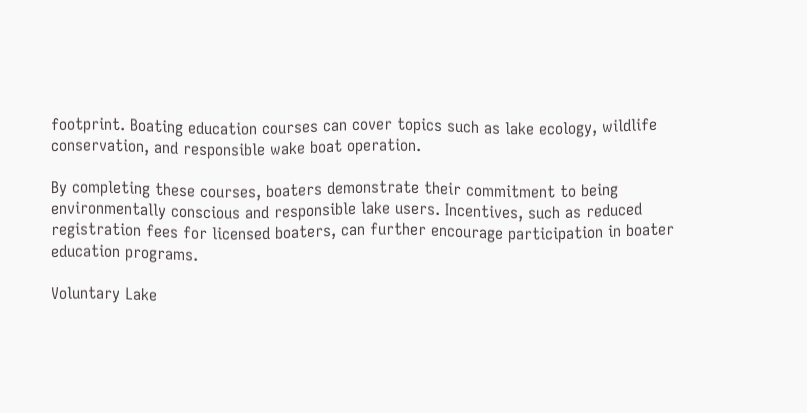footprint. Boating education courses can cover topics such as lake ecology, wildlife conservation, and responsible wake boat operation.

By completing these courses, boaters demonstrate their commitment to being environmentally conscious and responsible lake users. Incentives, such as reduced registration fees for licensed boaters, can further encourage participation in boater education programs.

Voluntary Lake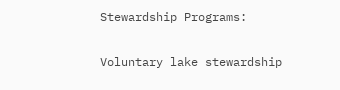Stewardship Programs:

Voluntary lake stewardship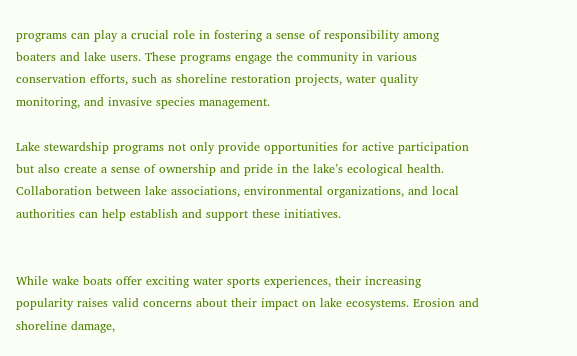programs can play a crucial role in fostering a sense of responsibility among boaters and lake users. These programs engage the community in various conservation efforts, such as shoreline restoration projects, water quality monitoring, and invasive species management.

Lake stewardship programs not only provide opportunities for active participation but also create a sense of ownership and pride in the lake’s ecological health. Collaboration between lake associations, environmental organizations, and local authorities can help establish and support these initiatives.


While wake boats offer exciting water sports experiences, their increasing popularity raises valid concerns about their impact on lake ecosystems. Erosion and shoreline damage,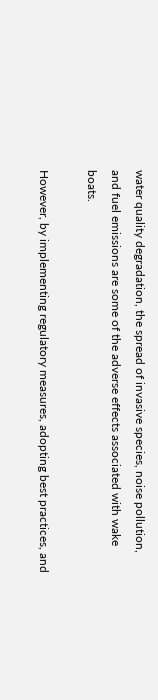water quality degradation, the spread of invasive species, noise pollution, and fuel emissions are some of the adverse effects associated with wake boats.

However, by implementing regulatory measures, adopting best practices, and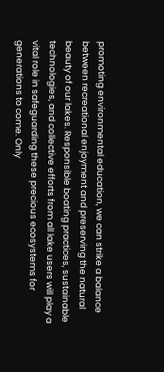promoting environmental education, we can strike a balance between recreational enjoyment and preserving the natural beauty of our lakes. Responsible boating practices, sustainable technologies, and collective efforts from all lake users will play a vital role in safeguarding these precious ecosystems for generations to come. Only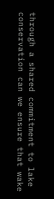through a shared commitment to lake conservation can we ensure that wake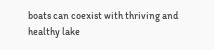boats can coexist with thriving and healthy lake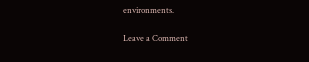environments.

Leave a Comment